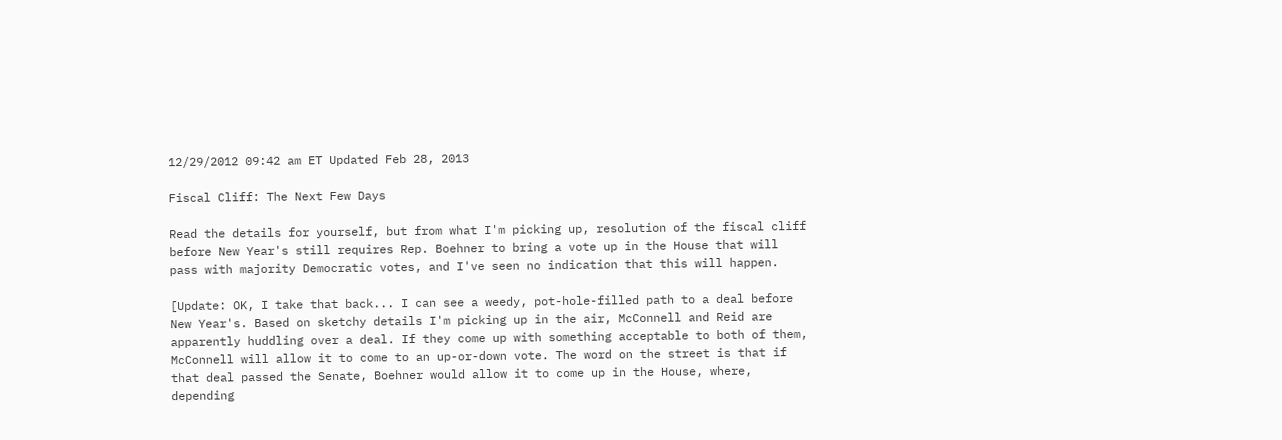12/29/2012 09:42 am ET Updated Feb 28, 2013

Fiscal Cliff: The Next Few Days

Read the details for yourself, but from what I'm picking up, resolution of the fiscal cliff before New Year's still requires Rep. Boehner to bring a vote up in the House that will pass with majority Democratic votes, and I've seen no indication that this will happen.

[Update: OK, I take that back... I can see a weedy, pot-hole-filled path to a deal before New Year's. Based on sketchy details I'm picking up in the air, McConnell and Reid are apparently huddling over a deal. If they come up with something acceptable to both of them, McConnell will allow it to come to an up-or-down vote. The word on the street is that if that deal passed the Senate, Boehner would allow it to come up in the House, where, depending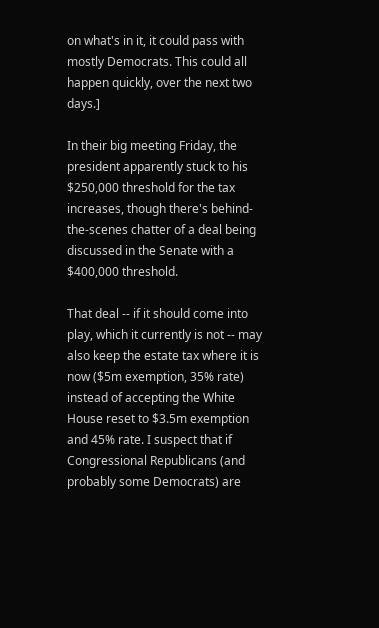on what's in it, it could pass with mostly Democrats. This could all happen quickly, over the next two days.]

In their big meeting Friday, the president apparently stuck to his $250,000 threshold for the tax increases, though there's behind-the-scenes chatter of a deal being discussed in the Senate with a $400,000 threshold.

That deal -- if it should come into play, which it currently is not -- may also keep the estate tax where it is now ($5m exemption, 35% rate) instead of accepting the White House reset to $3.5m exemption and 45% rate. I suspect that if Congressional Republicans (and probably some Democrats) are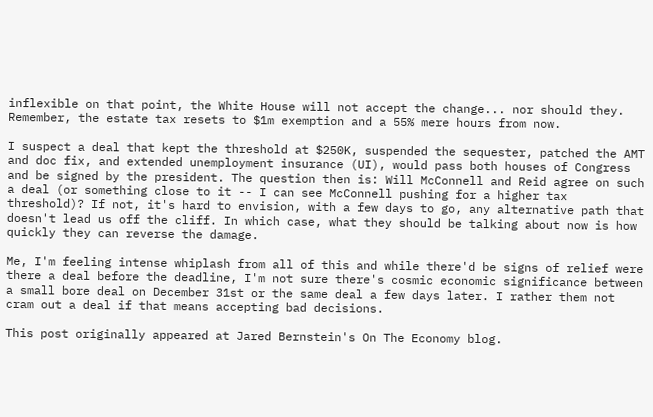inflexible on that point, the White House will not accept the change... nor should they. Remember, the estate tax resets to $1m exemption and a 55% mere hours from now.

I suspect a deal that kept the threshold at $250K, suspended the sequester, patched the AMT and doc fix, and extended unemployment insurance (UI), would pass both houses of Congress and be signed by the president. The question then is: Will McConnell and Reid agree on such a deal (or something close to it -- I can see McConnell pushing for a higher tax threshold)? If not, it's hard to envision, with a few days to go, any alternative path that doesn't lead us off the cliff. In which case, what they should be talking about now is how quickly they can reverse the damage.

Me, I'm feeling intense whiplash from all of this and while there'd be signs of relief were there a deal before the deadline, I'm not sure there's cosmic economic significance between a small bore deal on December 31st or the same deal a few days later. I rather them not cram out a deal if that means accepting bad decisions.

This post originally appeared at Jared Bernstein's On The Economy blog.